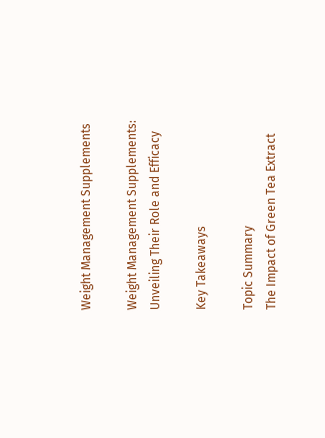Weight Management Supplements

Weight Management Supplements: Unveiling Their Role and Efficacy

Key Takeaways

Topic Summary
The Impact of Green Tea Extract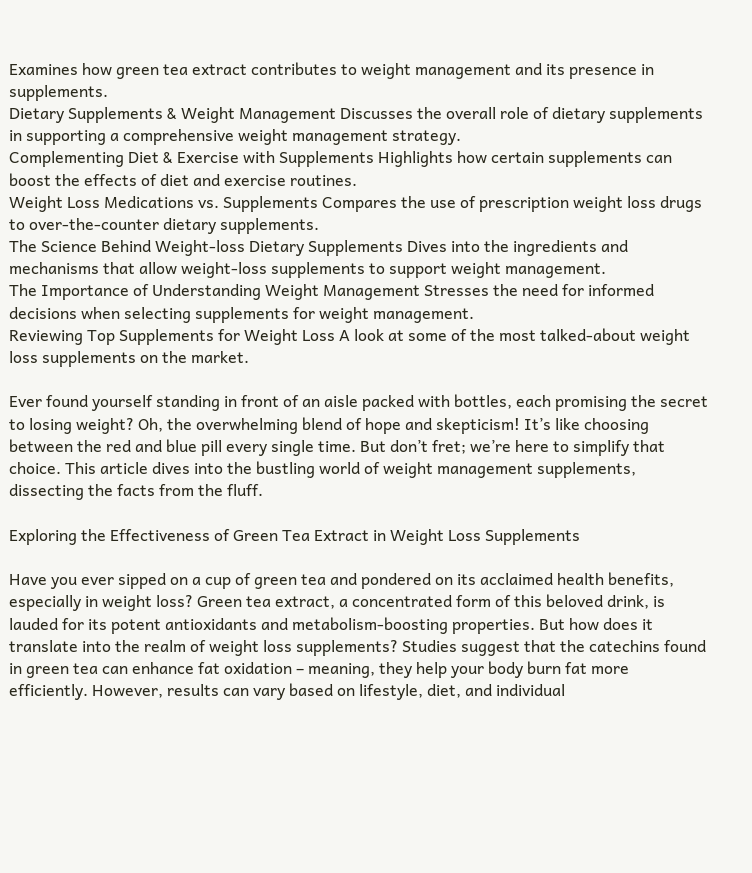Examines how green tea extract contributes to weight management and its presence in supplements.
Dietary Supplements & Weight Management Discusses the overall role of dietary supplements in supporting a comprehensive weight management strategy.
Complementing Diet & Exercise with Supplements Highlights how certain supplements can boost the effects of diet and exercise routines.
Weight Loss Medications vs. Supplements Compares the use of prescription weight loss drugs to over-the-counter dietary supplements.
The Science Behind Weight-loss Dietary Supplements Dives into the ingredients and mechanisms that allow weight-loss supplements to support weight management.
The Importance of Understanding Weight Management Stresses the need for informed decisions when selecting supplements for weight management.
Reviewing Top Supplements for Weight Loss A look at some of the most talked-about weight loss supplements on the market.

Ever found yourself standing in front of an aisle packed with bottles, each promising the secret to losing weight? Oh, the overwhelming blend of hope and skepticism! It’s like choosing between the red and blue pill every single time. But don’t fret; we’re here to simplify that choice. This article dives into the bustling world of weight management supplements, dissecting the facts from the fluff.

Exploring the Effectiveness of Green Tea Extract in Weight Loss Supplements

Have you ever sipped on a cup of green tea and pondered on its acclaimed health benefits, especially in weight loss? Green tea extract, a concentrated form of this beloved drink, is lauded for its potent antioxidants and metabolism-boosting properties. But how does it translate into the realm of weight loss supplements? Studies suggest that the catechins found in green tea can enhance fat oxidation – meaning, they help your body burn fat more efficiently. However, results can vary based on lifestyle, diet, and individual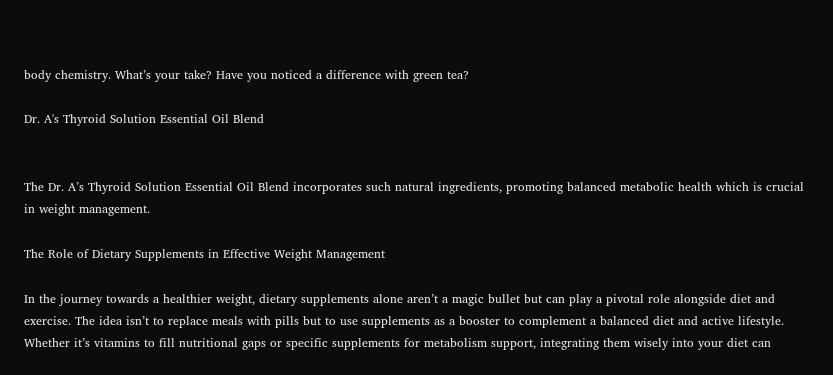body chemistry. What’s your take? Have you noticed a difference with green tea?

Dr. A's Thyroid Solution Essential Oil Blend


The Dr. A’s Thyroid Solution Essential Oil Blend incorporates such natural ingredients, promoting balanced metabolic health which is crucial in weight management.

The Role of Dietary Supplements in Effective Weight Management

In the journey towards a healthier weight, dietary supplements alone aren’t a magic bullet but can play a pivotal role alongside diet and exercise. The idea isn’t to replace meals with pills but to use supplements as a booster to complement a balanced diet and active lifestyle. Whether it’s vitamins to fill nutritional gaps or specific supplements for metabolism support, integrating them wisely into your diet can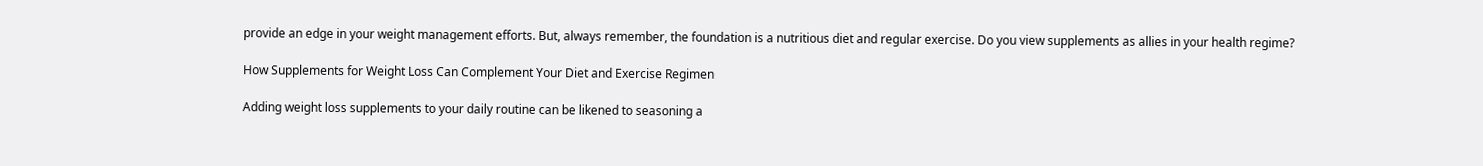provide an edge in your weight management efforts. But, always remember, the foundation is a nutritious diet and regular exercise. Do you view supplements as allies in your health regime?

How Supplements for Weight Loss Can Complement Your Diet and Exercise Regimen

Adding weight loss supplements to your daily routine can be likened to seasoning a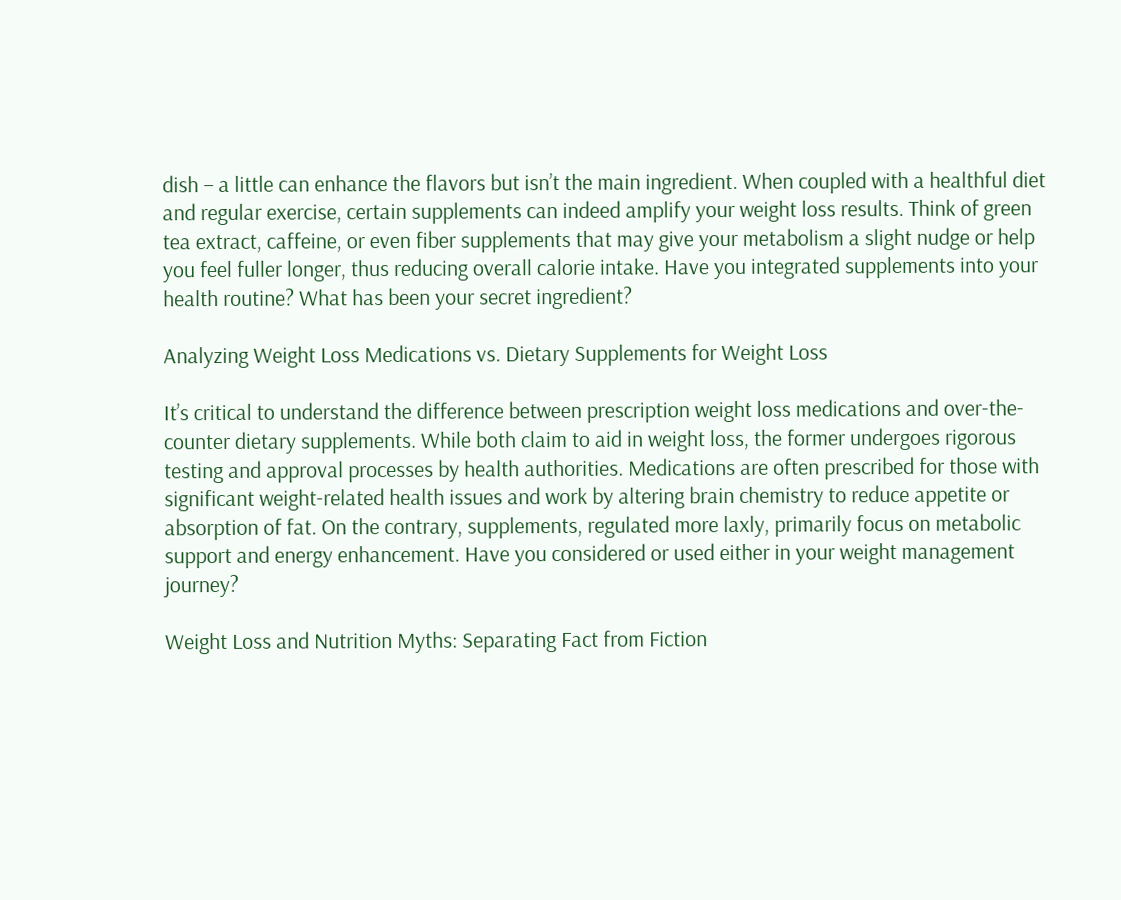dish – a little can enhance the flavors but isn’t the main ingredient. When coupled with a healthful diet and regular exercise, certain supplements can indeed amplify your weight loss results. Think of green tea extract, caffeine, or even fiber supplements that may give your metabolism a slight nudge or help you feel fuller longer, thus reducing overall calorie intake. Have you integrated supplements into your health routine? What has been your secret ingredient?

Analyzing Weight Loss Medications vs. Dietary Supplements for Weight Loss

It’s critical to understand the difference between prescription weight loss medications and over-the-counter dietary supplements. While both claim to aid in weight loss, the former undergoes rigorous testing and approval processes by health authorities. Medications are often prescribed for those with significant weight-related health issues and work by altering brain chemistry to reduce appetite or absorption of fat. On the contrary, supplements, regulated more laxly, primarily focus on metabolic support and energy enhancement. Have you considered or used either in your weight management journey?

Weight Loss and Nutrition Myths: Separating Fact from Fiction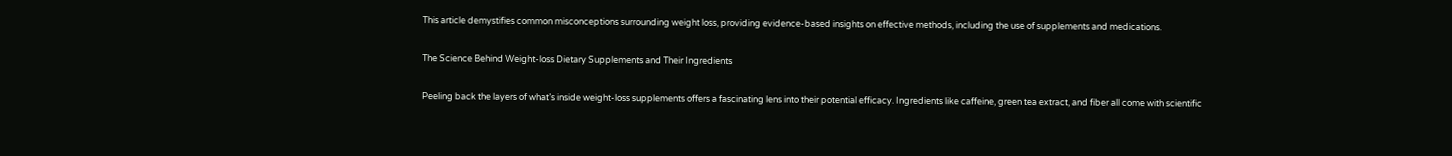This article demystifies common misconceptions surrounding weight loss, providing evidence-based insights on effective methods, including the use of supplements and medications.

The Science Behind Weight-loss Dietary Supplements and Their Ingredients

Peeling back the layers of what’s inside weight-loss supplements offers a fascinating lens into their potential efficacy. Ingredients like caffeine, green tea extract, and fiber all come with scientific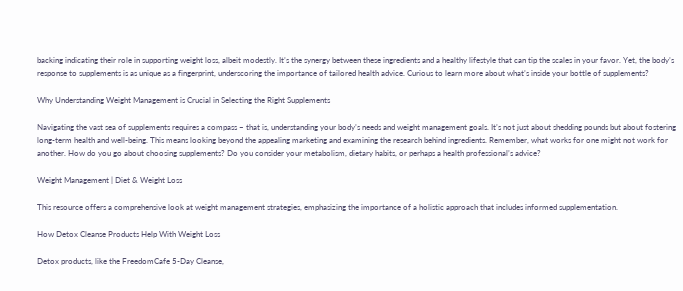backing indicating their role in supporting weight loss, albeit modestly. It’s the synergy between these ingredients and a healthy lifestyle that can tip the scales in your favor. Yet, the body’s response to supplements is as unique as a fingerprint, underscoring the importance of tailored health advice. Curious to learn more about what’s inside your bottle of supplements?

Why Understanding Weight Management is Crucial in Selecting the Right Supplements

Navigating the vast sea of supplements requires a compass – that is, understanding your body’s needs and weight management goals. It’s not just about shedding pounds but about fostering long-term health and well-being. This means looking beyond the appealing marketing and examining the research behind ingredients. Remember, what works for one might not work for another. How do you go about choosing supplements? Do you consider your metabolism, dietary habits, or perhaps a health professional’s advice?

Weight Management | Diet & Weight Loss

This resource offers a comprehensive look at weight management strategies, emphasizing the importance of a holistic approach that includes informed supplementation.

How Detox Cleanse Products Help With Weight Loss

Detox products, like the FreedomCafe 5-Day Cleanse,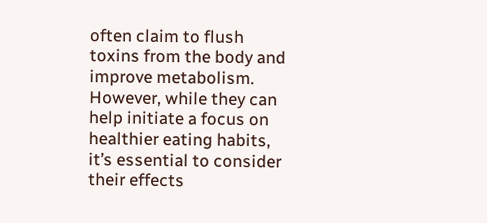often claim to flush toxins from the body and improve metabolism. However, while they can help initiate a focus on healthier eating habits, it’s essential to consider their effects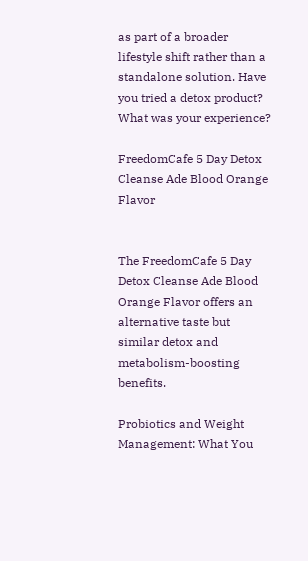as part of a broader lifestyle shift rather than a standalone solution. Have you tried a detox product? What was your experience?

FreedomCafe 5 Day Detox Cleanse Ade Blood Orange Flavor


The FreedomCafe 5 Day Detox Cleanse Ade Blood Orange Flavor offers an alternative taste but similar detox and metabolism-boosting benefits.

Probiotics and Weight Management: What You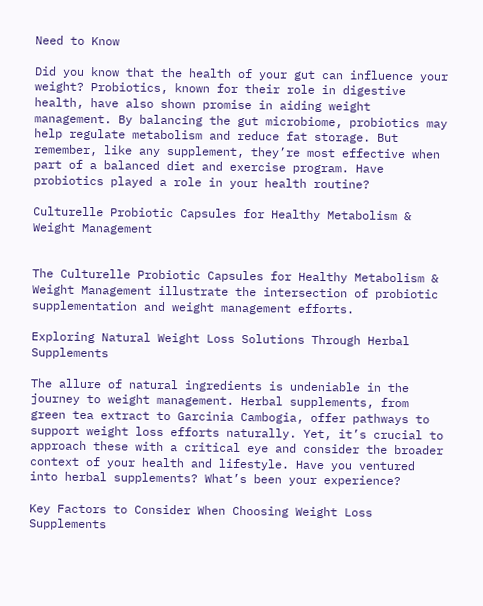Need to Know

Did you know that the health of your gut can influence your weight? Probiotics, known for their role in digestive health, have also shown promise in aiding weight management. By balancing the gut microbiome, probiotics may help regulate metabolism and reduce fat storage. But remember, like any supplement, they’re most effective when part of a balanced diet and exercise program. Have probiotics played a role in your health routine?

Culturelle Probiotic Capsules for Healthy Metabolism & Weight Management


The Culturelle Probiotic Capsules for Healthy Metabolism & Weight Management illustrate the intersection of probiotic supplementation and weight management efforts.

Exploring Natural Weight Loss Solutions Through Herbal Supplements

The allure of natural ingredients is undeniable in the journey to weight management. Herbal supplements, from green tea extract to Garcinia Cambogia, offer pathways to support weight loss efforts naturally. Yet, it’s crucial to approach these with a critical eye and consider the broader context of your health and lifestyle. Have you ventured into herbal supplements? What’s been your experience?

Key Factors to Consider When Choosing Weight Loss Supplements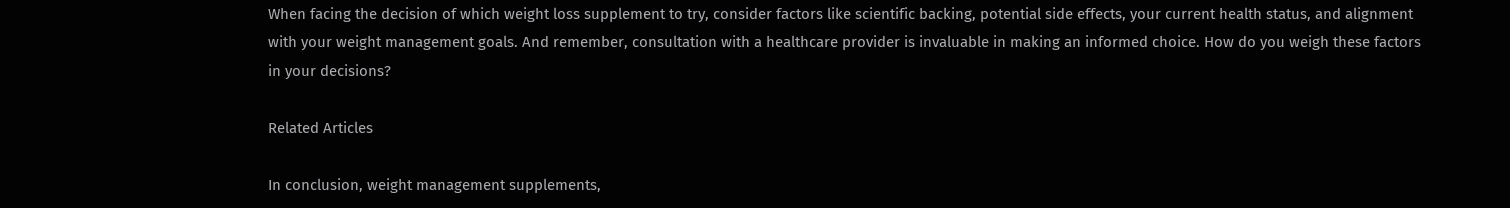When facing the decision of which weight loss supplement to try, consider factors like scientific backing, potential side effects, your current health status, and alignment with your weight management goals. And remember, consultation with a healthcare provider is invaluable in making an informed choice. How do you weigh these factors in your decisions?

Related Articles

In conclusion, weight management supplements,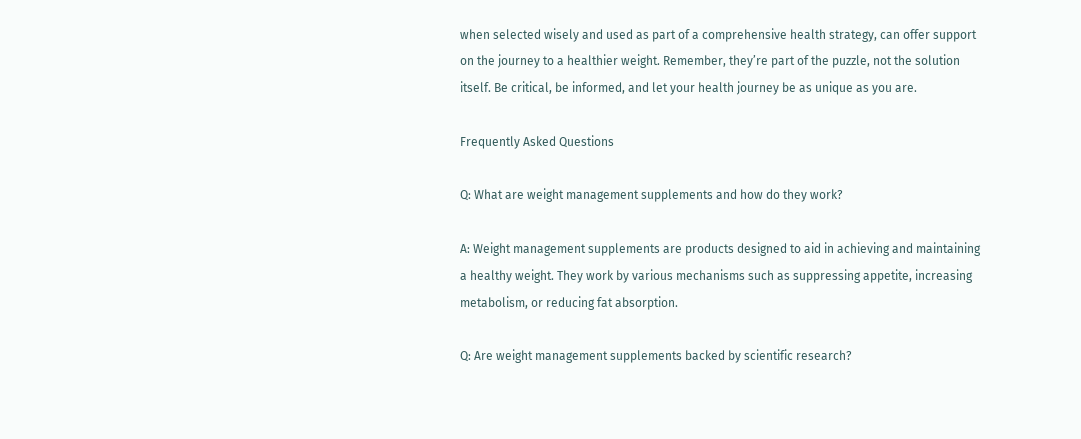when selected wisely and used as part of a comprehensive health strategy, can offer support on the journey to a healthier weight. Remember, they’re part of the puzzle, not the solution itself. Be critical, be informed, and let your health journey be as unique as you are.

Frequently Asked Questions

Q: What are weight management supplements and how do they work?

A: Weight management supplements are products designed to aid in achieving and maintaining a healthy weight. They work by various mechanisms such as suppressing appetite, increasing metabolism, or reducing fat absorption.

Q: Are weight management supplements backed by scientific research?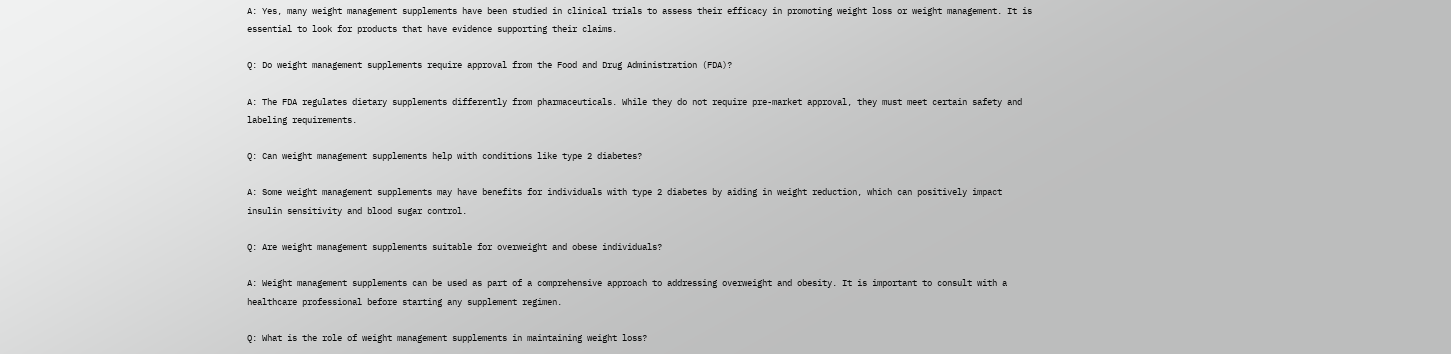A: Yes, many weight management supplements have been studied in clinical trials to assess their efficacy in promoting weight loss or weight management. It is essential to look for products that have evidence supporting their claims.

Q: Do weight management supplements require approval from the Food and Drug Administration (FDA)?

A: The FDA regulates dietary supplements differently from pharmaceuticals. While they do not require pre-market approval, they must meet certain safety and labeling requirements.

Q: Can weight management supplements help with conditions like type 2 diabetes?

A: Some weight management supplements may have benefits for individuals with type 2 diabetes by aiding in weight reduction, which can positively impact insulin sensitivity and blood sugar control.

Q: Are weight management supplements suitable for overweight and obese individuals?

A: Weight management supplements can be used as part of a comprehensive approach to addressing overweight and obesity. It is important to consult with a healthcare professional before starting any supplement regimen.

Q: What is the role of weight management supplements in maintaining weight loss?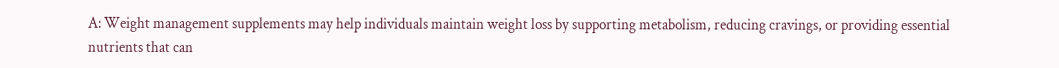A: Weight management supplements may help individuals maintain weight loss by supporting metabolism, reducing cravings, or providing essential nutrients that can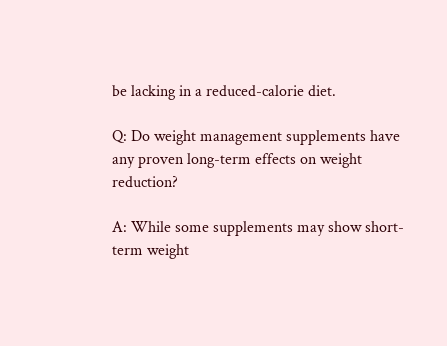be lacking in a reduced-calorie diet.

Q: Do weight management supplements have any proven long-term effects on weight reduction?

A: While some supplements may show short-term weight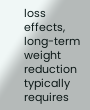loss effects, long-term weight reduction typically requires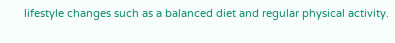lifestyle changes such as a balanced diet and regular physical activity.